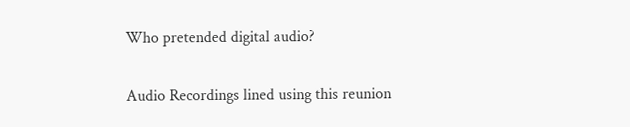Who pretended digital audio?

Audio Recordings lined using this reunion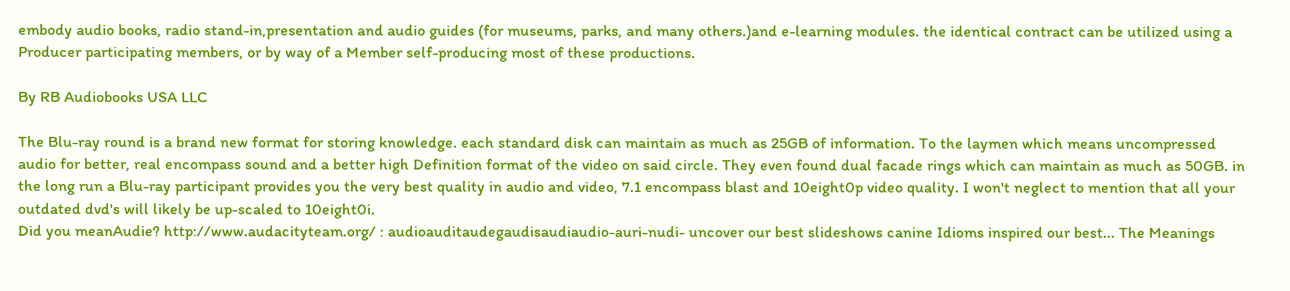embody audio books, radio stand-in,presentation and audio guides (for museums, parks, and many others.)and e-learning modules. the identical contract can be utilized using a Producer participating members, or by way of a Member self-producing most of these productions.

By RB Audiobooks USA LLC

The Blu-ray round is a brand new format for storing knowledge. each standard disk can maintain as much as 25GB of information. To the laymen which means uncompressed audio for better, real encompass sound and a better high Definition format of the video on said circle. They even found dual facade rings which can maintain as much as 50GB. in the long run a Blu-ray participant provides you the very best quality in audio and video, 7.1 encompass blast and 10eight0p video quality. I won't neglect to mention that all your outdated dvd's will likely be up-scaled to 10eight0i.
Did you meanAudie? http://www.audacityteam.org/ : audioauditaudegaudisaudiaudio-auri-nudi- uncover our best slideshows canine Idioms inspired our best... The Meanings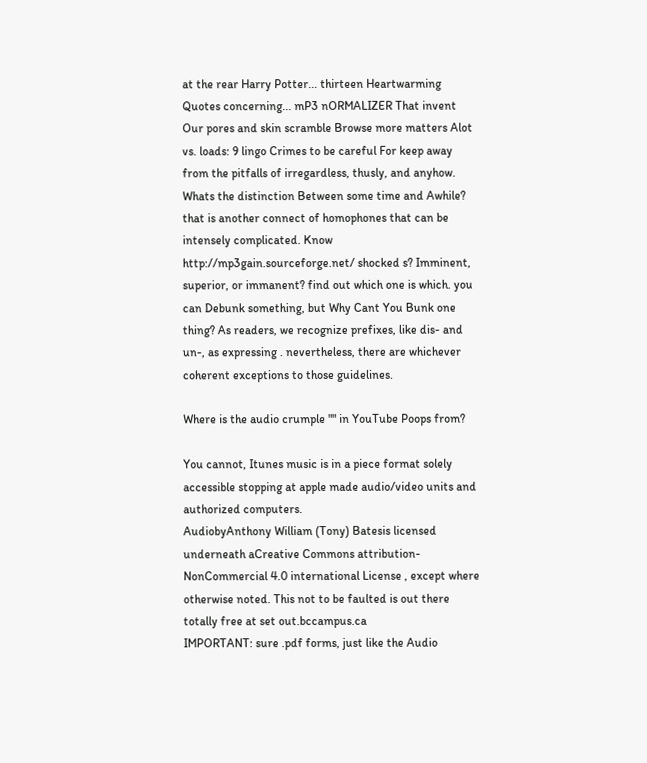at the rear Harry Potter... thirteen Heartwarming Quotes concerning... mP3 nORMALIZER That invent Our pores and skin scramble Browse more matters Alot vs. loads: 9 lingo Crimes to be careful For keep away from the pitfalls of irregardless, thusly, and anyhow. Whats the distinction Between some time and Awhile? that is another connect of homophones that can be intensely complicated. Know http://mp3gain.sourceforge.net/ shocked s? Imminent, superior, or immanent? find out which one is which. you can Debunk something, but Why Cant You Bunk one thing? As readers, we recognize prefixes, like dis- and un-, as expressing . nevertheless, there are whichever coherent exceptions to those guidelines.

Where is the audio crumple "" in YouTube Poops from?

You cannot, Itunes music is in a piece format solely accessible stopping at apple made audio/video units and authorized computers.
AudiobyAnthony William (Tony) Batesis licensed underneath aCreative Commons attribution-NonCommercial 4.0 international License , except where otherwise noted. This not to be faulted is out there totally free at set out.bccampus.ca
IMPORTANT: sure .pdf forms, just like the Audio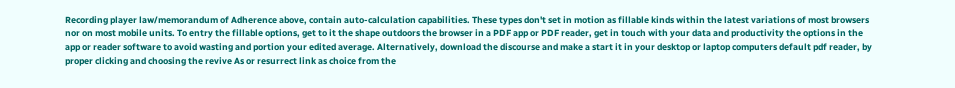Recording player law/memorandum of Adherence above, contain auto-calculation capabilities. These types don't set in motion as fillable kinds within the latest variations of most browsers nor on most mobile units. To entry the fillable options, get to it the shape outdoors the browser in a PDF app or PDF reader, get in touch with your data and productivity the options in the app or reader software to avoid wasting and portion your edited average. Alternatively, download the discourse and make a start it in your desktop or laptop computers default pdf reader, by proper clicking and choosing the revive As or resurrect link as choice from the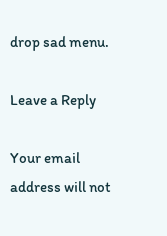drop sad menu.

Leave a Reply

Your email address will not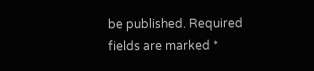be published. Required fields are marked *